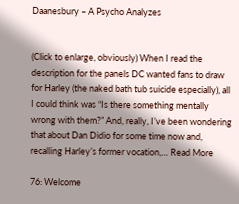Daanesbury – A Psycho Analyzes


(Click to enlarge, obviously) When I read the description for the panels DC wanted fans to draw for Harley (the naked bath tub suicide especially), all I could think was “Is there something mentally wrong with them?” And, really, I’ve been wondering that about Dan Didio for some time now and, recalling Harley’s former vocation,… Read More

76: Welcome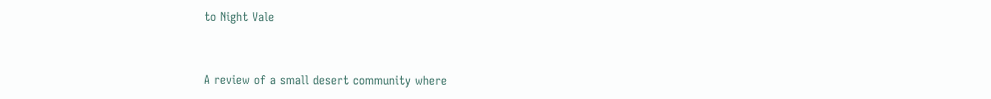to Night Vale


A review of a small desert community where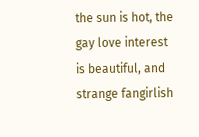the sun is hot, the gay love interest is beautiful, and strange fangirlish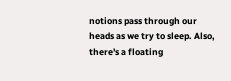notions pass through our heads as we try to sleep. Also, there's a floating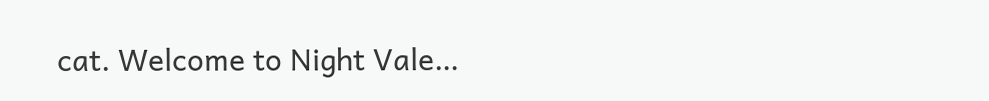cat. Welcome to Night Vale…